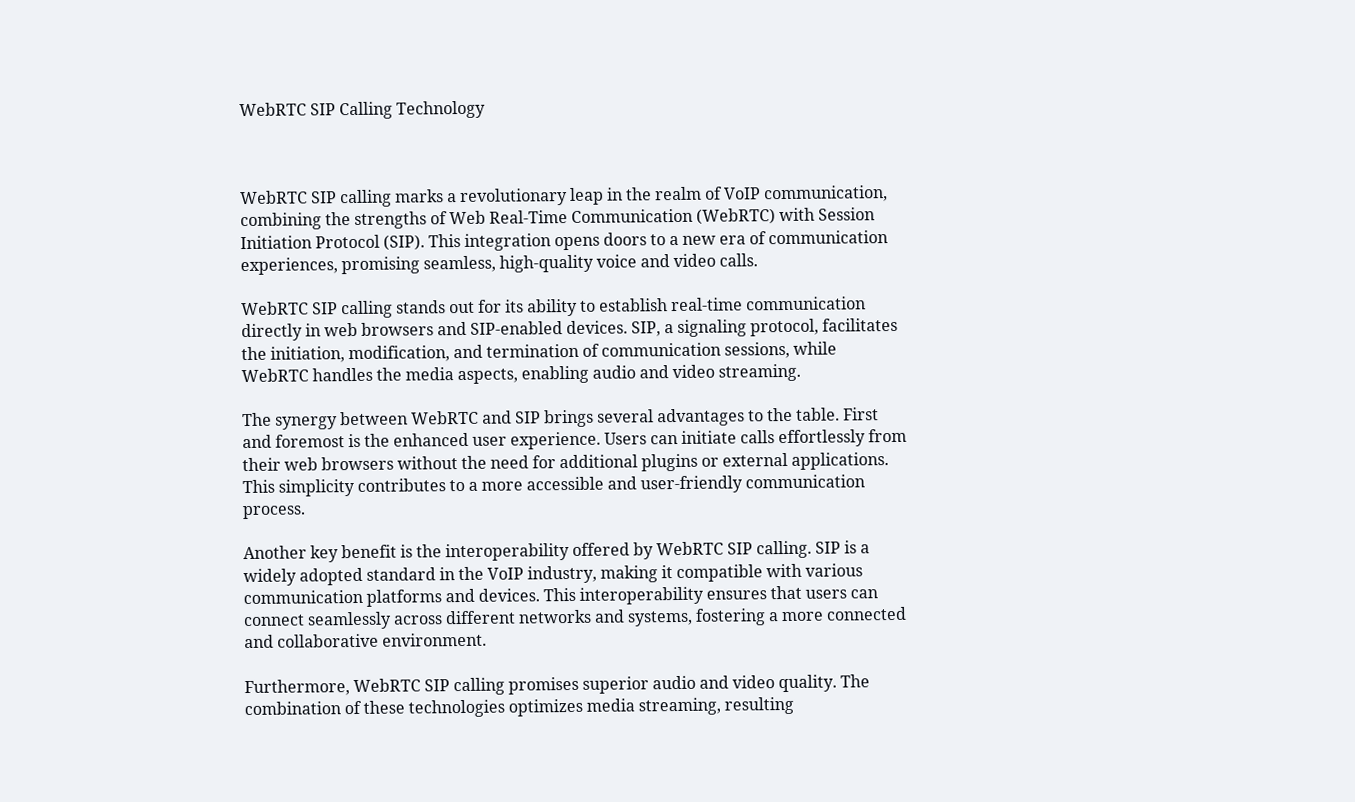WebRTC SIP Calling Technology



WebRTC SIP calling marks a revolutionary leap in the realm of VoIP communication, combining the strengths of Web Real-Time Communication (WebRTC) with Session Initiation Protocol (SIP). This integration opens doors to a new era of communication experiences, promising seamless, high-quality voice and video calls.

WebRTC SIP calling stands out for its ability to establish real-time communication directly in web browsers and SIP-enabled devices. SIP, a signaling protocol, facilitates the initiation, modification, and termination of communication sessions, while WebRTC handles the media aspects, enabling audio and video streaming.

The synergy between WebRTC and SIP brings several advantages to the table. First and foremost is the enhanced user experience. Users can initiate calls effortlessly from their web browsers without the need for additional plugins or external applications. This simplicity contributes to a more accessible and user-friendly communication process.

Another key benefit is the interoperability offered by WebRTC SIP calling. SIP is a widely adopted standard in the VoIP industry, making it compatible with various communication platforms and devices. This interoperability ensures that users can connect seamlessly across different networks and systems, fostering a more connected and collaborative environment.

Furthermore, WebRTC SIP calling promises superior audio and video quality. The combination of these technologies optimizes media streaming, resulting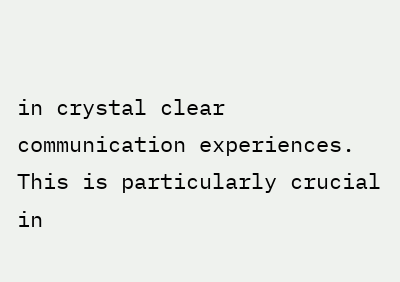in crystal clear communication experiences. This is particularly crucial in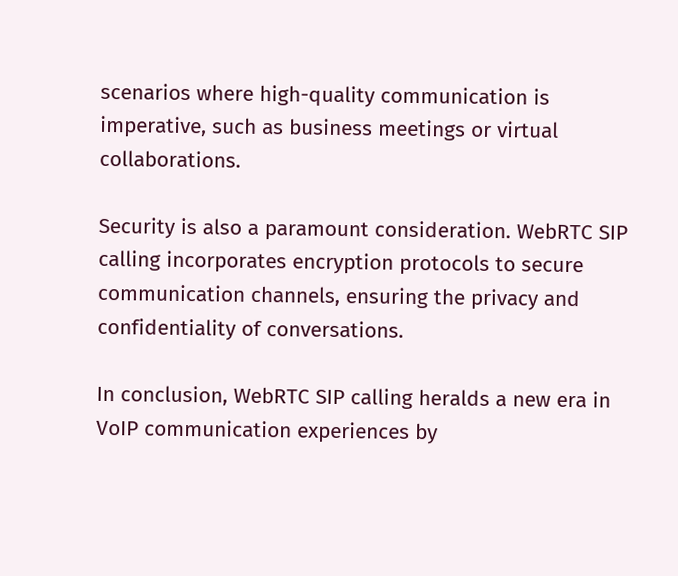scenarios where high-quality communication is imperative, such as business meetings or virtual collaborations.

Security is also a paramount consideration. WebRTC SIP calling incorporates encryption protocols to secure communication channels, ensuring the privacy and confidentiality of conversations.

In conclusion, WebRTC SIP calling heralds a new era in VoIP communication experiences by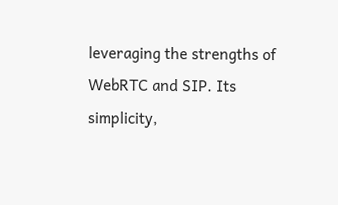leveraging the strengths of WebRTC and SIP. Its simplicity,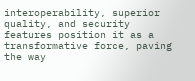interoperability, superior quality, and security features position it as a transformative force, paving the way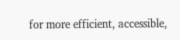for more efficient, accessible,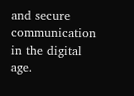and secure communication in the digital age.